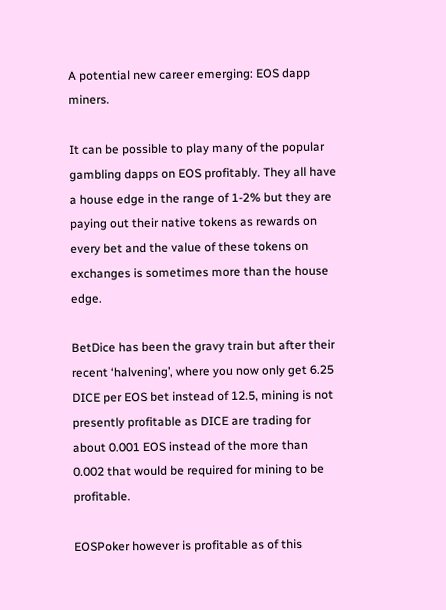A potential new career emerging: EOS dapp miners.

It can be possible to play many of the popular gambling dapps on EOS profitably. They all have a house edge in the range of 1-2% but they are paying out their native tokens as rewards on every bet and the value of these tokens on exchanges is sometimes more than the house edge.

BetDice has been the gravy train but after their recent ‘halvening’, where you now only get 6.25 DICE per EOS bet instead of 12.5, mining is not presently profitable as DICE are trading for about 0.001 EOS instead of the more than 0.002 that would be required for mining to be profitable.

EOSPoker however is profitable as of this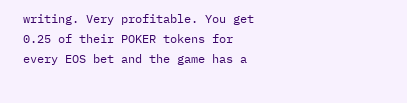writing. Very profitable. You get 0.25 of their POKER tokens for every EOS bet and the game has a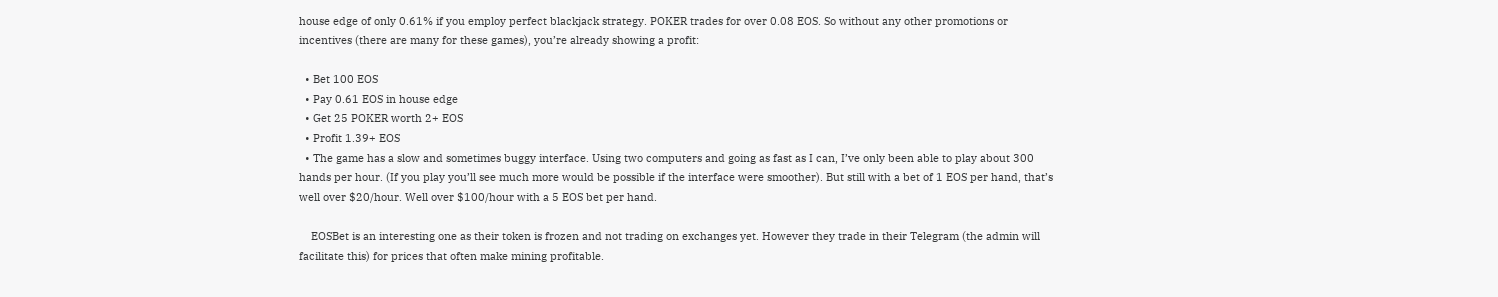house edge of only 0.61% if you employ perfect blackjack strategy. POKER trades for over 0.08 EOS. So without any other promotions or incentives (there are many for these games), you’re already showing a profit:

  • Bet 100 EOS
  • Pay 0.61 EOS in house edge
  • Get 25 POKER worth 2+ EOS
  • Profit 1.39+ EOS
  • The game has a slow and sometimes buggy interface. Using two computers and going as fast as I can, I’ve only been able to play about 300 hands per hour. (If you play you’ll see much more would be possible if the interface were smoother). But still with a bet of 1 EOS per hand, that’s well over $20/hour. Well over $100/hour with a 5 EOS bet per hand.

    EOSBet is an interesting one as their token is frozen and not trading on exchanges yet. However they trade in their Telegram (the admin will facilitate this) for prices that often make mining profitable.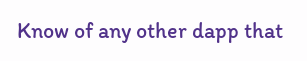Know of any other dapp that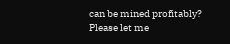can be mined profitably? Please let me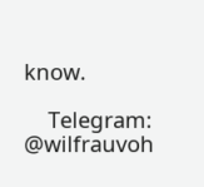know.

    Telegram: @wilfrauvoh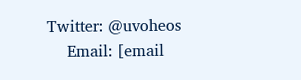Twitter: @uvoheos
    Email: [email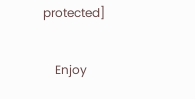protected]

    Enjoy